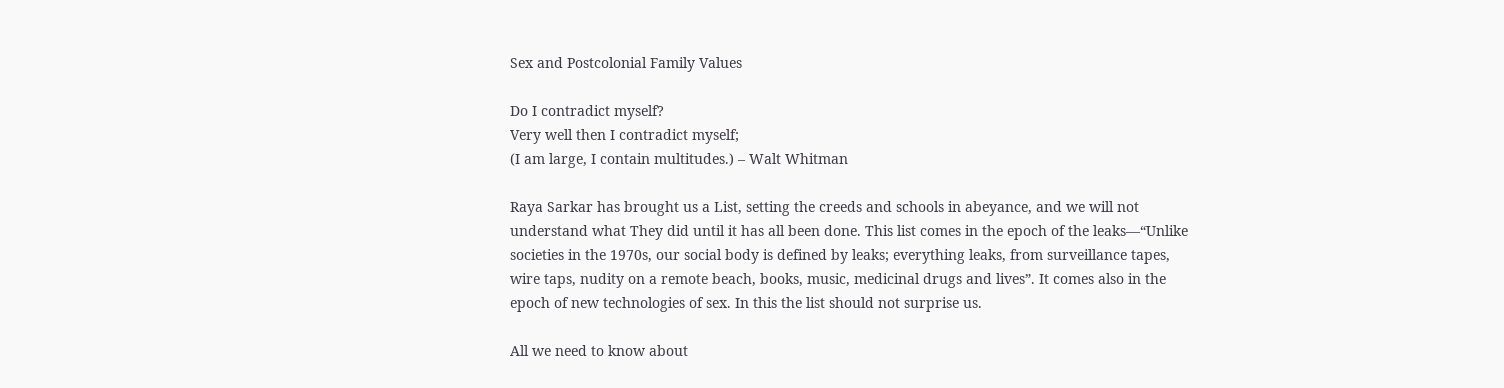Sex and Postcolonial Family Values

Do I contradict myself?
Very well then I contradict myself;
(I am large, I contain multitudes.) – Walt Whitman

Raya Sarkar has brought us a List, setting the creeds and schools in abeyance, and we will not understand what They did until it has all been done. This list comes in the epoch of the leaks—“Unlike societies in the 1970s, our social body is defined by leaks; everything leaks, from surveillance tapes, wire taps, nudity on a remote beach, books, music, medicinal drugs and lives”. It comes also in the epoch of new technologies of sex. In this the list should not surprise us.

All we need to know about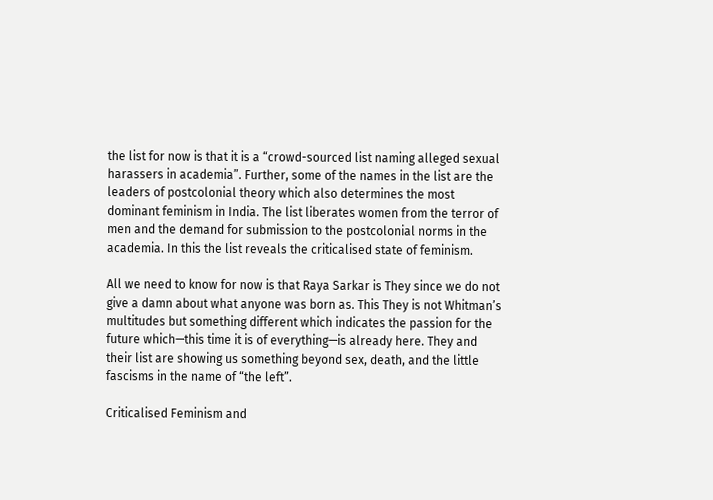the list for now is that it is a “crowd-sourced list naming alleged sexual harassers in academia”. Further, some of the names in the list are the leaders of postcolonial theory which also determines the most dominant feminism in India. The list liberates women from the terror of men and the demand for submission to the postcolonial norms in the academia. In this the list reveals the criticalised state of feminism.

All we need to know for now is that Raya Sarkar is They since we do not give a damn about what anyone was born as. This They is not Whitman’s multitudes but something different which indicates the passion for the future which—this time it is of everything—is already here. They and their list are showing us something beyond sex, death, and the little fascisms in the name of “the left”.

Criticalised Feminism and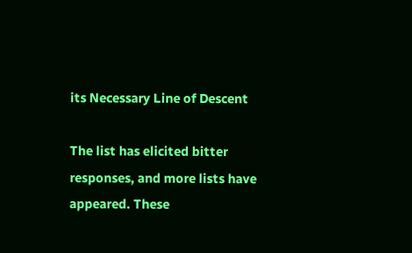its Necessary Line of Descent

The list has elicited bitter responses, and more lists have appeared. These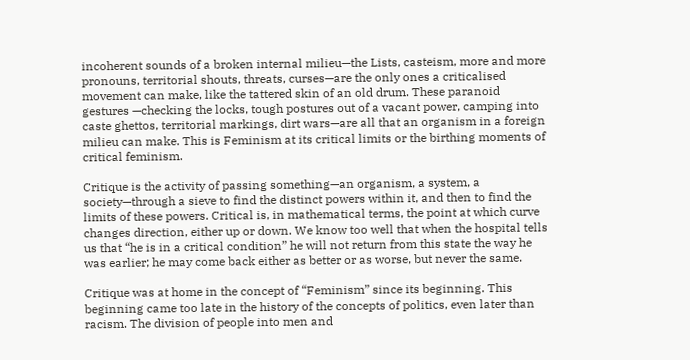incoherent sounds of a broken internal milieu—the Lists, casteism, more and more pronouns, territorial shouts, threats, curses—are the only ones a criticalised movement can make, like the tattered skin of an old drum. These paranoid gestures —checking the locks, tough postures out of a vacant power, camping into caste ghettos, territorial markings, dirt wars—are all that an organism in a foreign milieu can make. This is Feminism at its critical limits or the birthing moments of critical feminism.

Critique is the activity of passing something—an organism, a system, a society—through a sieve to find the distinct powers within it, and then to find the limits of these powers. Critical is, in mathematical terms, the point at which curve changes direction, either up or down. We know too well that when the hospital tells us that “he is in a critical condition” he will not return from this state the way he was earlier; he may come back either as better or as worse, but never the same.

Critique was at home in the concept of “Feminism” since its beginning. This beginning came too late in the history of the concepts of politics, even later than racism. The division of people into men and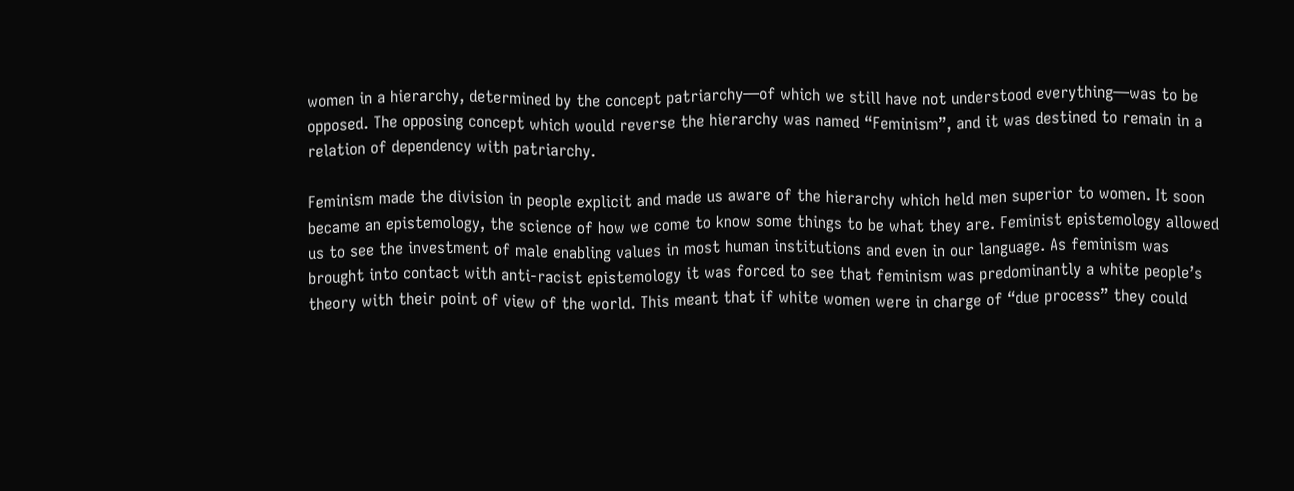women in a hierarchy, determined by the concept patriarchy—of which we still have not understood everything—was to be opposed. The opposing concept which would reverse the hierarchy was named “Feminism”, and it was destined to remain in a relation of dependency with patriarchy.

Feminism made the division in people explicit and made us aware of the hierarchy which held men superior to women. It soon became an epistemology, the science of how we come to know some things to be what they are. Feminist epistemology allowed us to see the investment of male enabling values in most human institutions and even in our language. As feminism was brought into contact with anti-racist epistemology it was forced to see that feminism was predominantly a white people’s theory with their point of view of the world. This meant that if white women were in charge of “due process” they could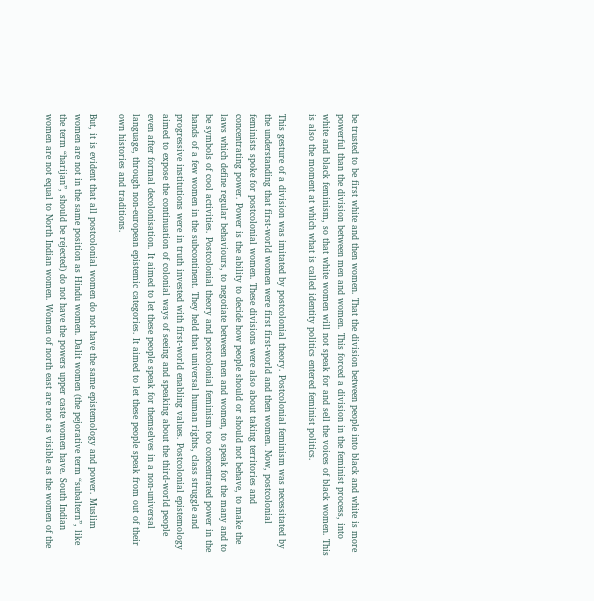be trusted to be first white and then women. That the division between people into black and white is more powerful than the division between men and women. This forced a division in the feminist process, into white and black feminism, so that white women will not speak for and sell the voices of black women. This is also the moment at which what is called identity politics entered feminist politics.

This gesture of a division was imitated by postcolonial theory. Postcolonial feminism was necessitated by the understanding that first-world women were first first-world and then women. Now, postcolonial feminists spoke for postcolonial women. These divisions were also about taking territories and concentrating power. Power is the ability to decide how people should or should not behave, to make the laws which define regular behaviours, to negotiate between men and women, to speak for the many and to be symbols of cool activities. Postcolonial theory and postcolonial feminism too concentrated power in the hands of a few women in the subcontinent. They held that universal human rights, class struggle and progressive institutions were in truth invested with first-world enabling values. Postcolonial epistemology aimed to expose the continuation of colonial ways of seeing and speaking about the third-world people even after formal decolonisation. It aimed to let these people speak for themselves in a non-universal language, through non-european epistemic categories. It aimed to let these people speak from out of their own histories and traditions.

But, it is evident that all postcolonial women do not have the same epistemology and power. Muslim women are not in the same position as Hindu women. Dalit women (the pejorative term “subaltern”, like the term “harijan”, should be rejected) do not have the powers upper caste women have. South Indian women are not equal to North Indian women. Women of north east are not as visible as the women of the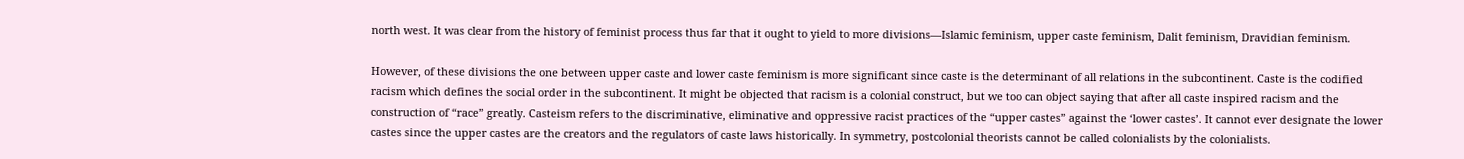north west. It was clear from the history of feminist process thus far that it ought to yield to more divisions—Islamic feminism, upper caste feminism, Dalit feminism, Dravidian feminism.

However, of these divisions the one between upper caste and lower caste feminism is more significant since caste is the determinant of all relations in the subcontinent. Caste is the codified racism which defines the social order in the subcontinent. It might be objected that racism is a colonial construct, but we too can object saying that after all caste inspired racism and the construction of “race” greatly. Casteism refers to the discriminative, eliminative and oppressive racist practices of the “upper castes” against the ‘lower castes’. It cannot ever designate the lower castes since the upper castes are the creators and the regulators of caste laws historically. In symmetry, postcolonial theorists cannot be called colonialists by the colonialists.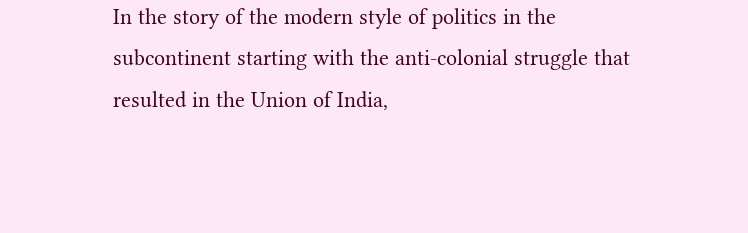In the story of the modern style of politics in the subcontinent starting with the anti-colonial struggle that resulted in the Union of India,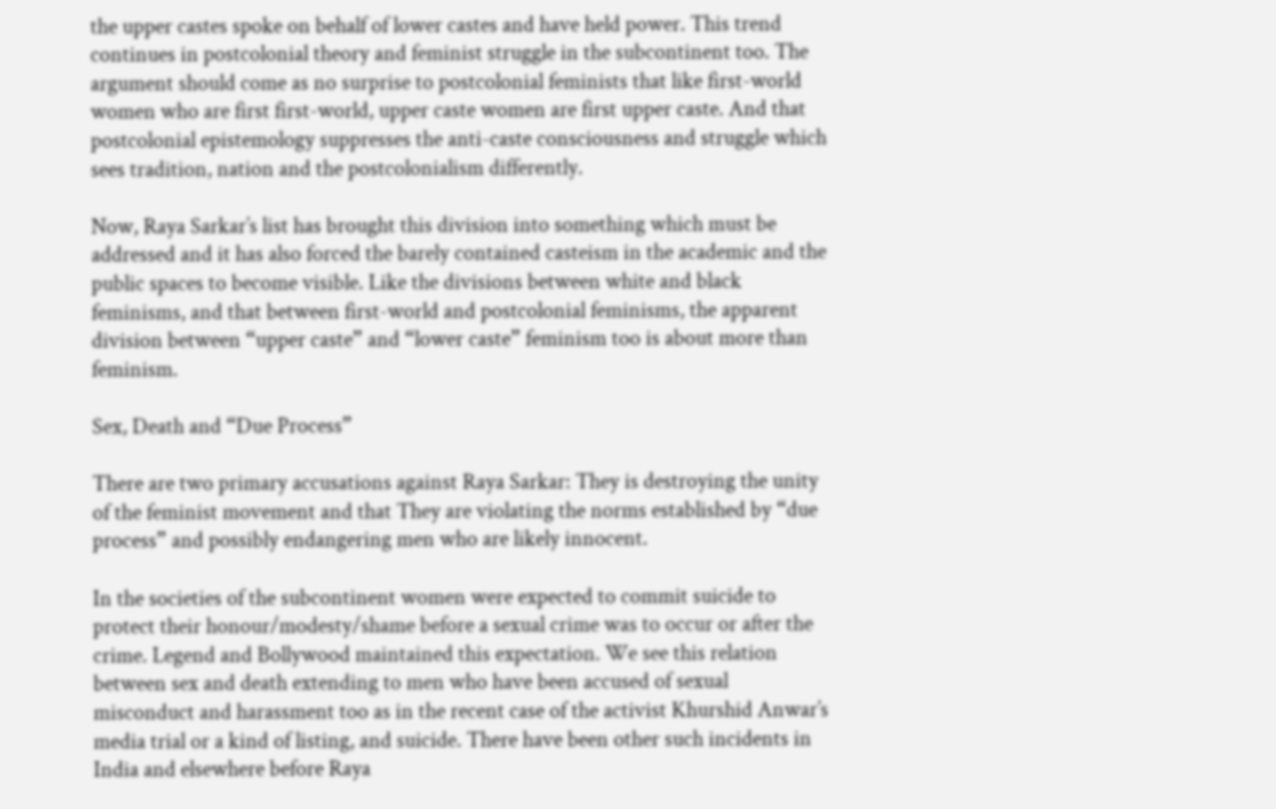the upper castes spoke on behalf of lower castes and have held power. This trend continues in postcolonial theory and feminist struggle in the subcontinent too. The argument should come as no surprise to postcolonial feminists that like first-world women who are first first-world, upper caste women are first upper caste. And that postcolonial epistemology suppresses the anti-caste consciousness and struggle which sees tradition, nation and the postcolonialism differently.

Now, Raya Sarkar’s list has brought this division into something which must be addressed and it has also forced the barely contained casteism in the academic and the public spaces to become visible. Like the divisions between white and black feminisms, and that between first-world and postcolonial feminisms, the apparent division between “upper caste” and “lower caste” feminism too is about more than feminism.

Sex, Death and “Due Process”

There are two primary accusations against Raya Sarkar: They is destroying the unity of the feminist movement and that They are violating the norms established by “due process” and possibly endangering men who are likely innocent.

In the societies of the subcontinent women were expected to commit suicide to protect their honour/modesty/shame before a sexual crime was to occur or after the crime. Legend and Bollywood maintained this expectation. We see this relation between sex and death extending to men who have been accused of sexual misconduct and harassment too as in the recent case of the activist Khurshid Anwar’s media trial or a kind of listing, and suicide. There have been other such incidents in India and elsewhere before Raya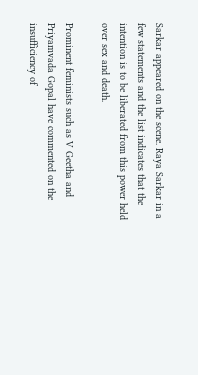Sarkar appeared on the scene. Raya Sarkar in a few statements and the list indicates that the intention is to be liberated from this power held over sex and death.

Prominent feminists such as V Geetha and Priyamvada Gopal have commented on the insufficiency of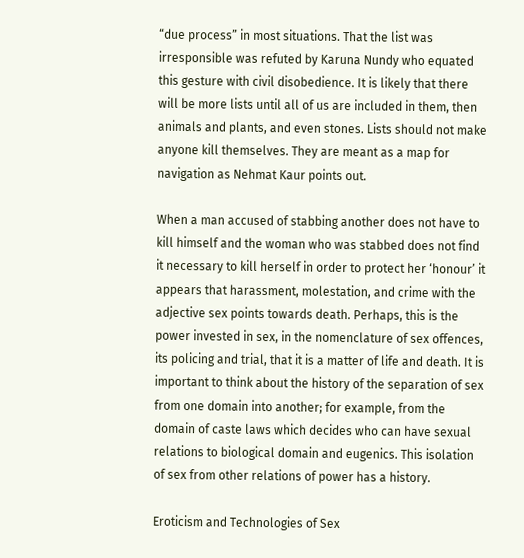“due process” in most situations. That the list was irresponsible was refuted by Karuna Nundy who equated this gesture with civil disobedience. It is likely that there will be more lists until all of us are included in them, then animals and plants, and even stones. Lists should not make anyone kill themselves. They are meant as a map for navigation as Nehmat Kaur points out.

When a man accused of stabbing another does not have to kill himself and the woman who was stabbed does not find it necessary to kill herself in order to protect her ‘honour’ it appears that harassment, molestation, and crime with the adjective sex points towards death. Perhaps, this is the power invested in sex, in the nomenclature of sex offences, its policing and trial, that it is a matter of life and death. It is important to think about the history of the separation of sex from one domain into another; for example, from the domain of caste laws which decides who can have sexual relations to biological domain and eugenics. This isolation of sex from other relations of power has a history.

Eroticism and Technologies of Sex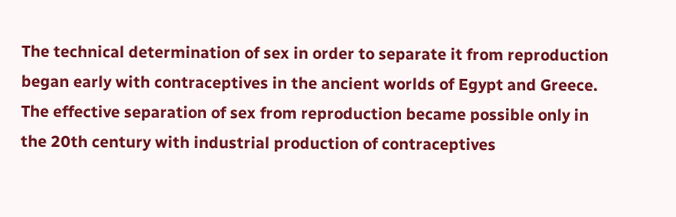The technical determination of sex in order to separate it from reproduction began early with contraceptives in the ancient worlds of Egypt and Greece. The effective separation of sex from reproduction became possible only in the 20th century with industrial production of contraceptives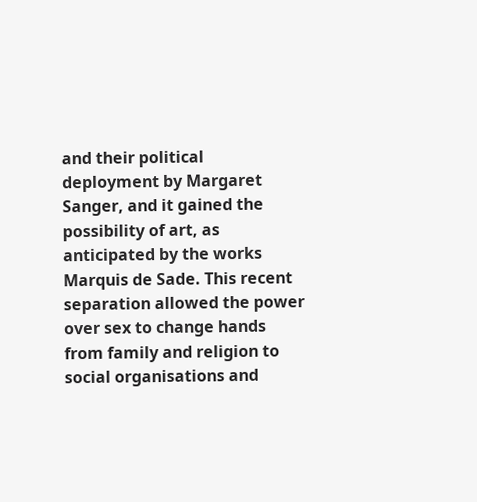and their political deployment by Margaret Sanger, and it gained the possibility of art, as anticipated by the works Marquis de Sade. This recent separation allowed the power over sex to change hands from family and religion to social organisations and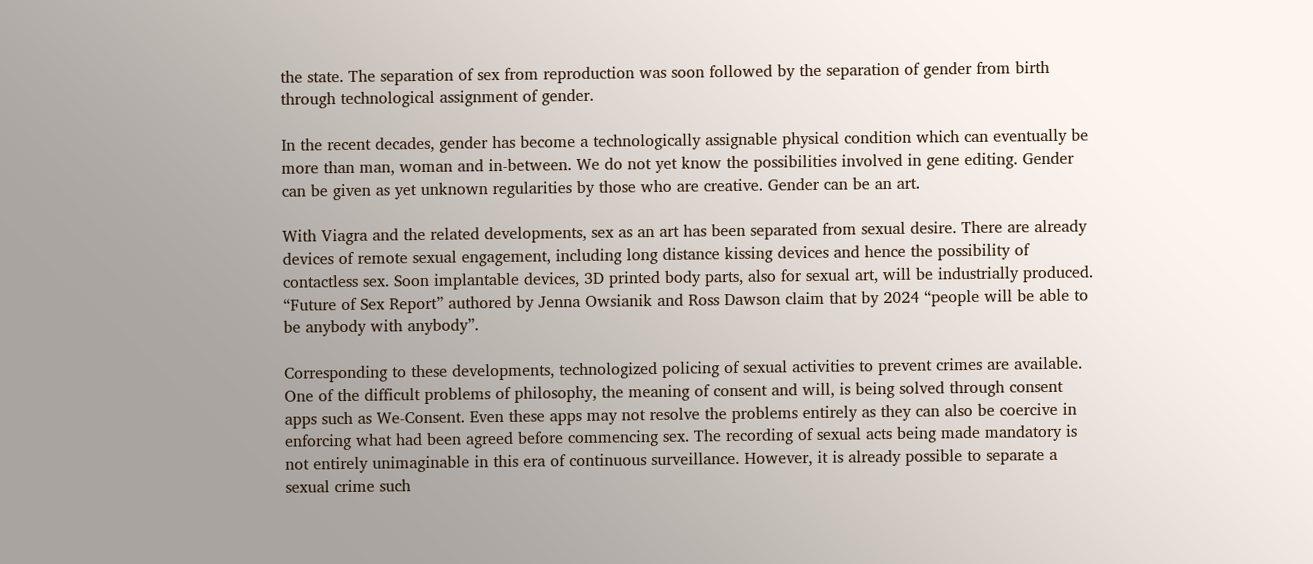the state. The separation of sex from reproduction was soon followed by the separation of gender from birth through technological assignment of gender.

In the recent decades, gender has become a technologically assignable physical condition which can eventually be more than man, woman and in-between. We do not yet know the possibilities involved in gene editing. Gender can be given as yet unknown regularities by those who are creative. Gender can be an art.

With Viagra and the related developments, sex as an art has been separated from sexual desire. There are already devices of remote sexual engagement, including long distance kissing devices and hence the possibility of contactless sex. Soon implantable devices, 3D printed body parts, also for sexual art, will be industrially produced. “Future of Sex Report” authored by Jenna Owsianik and Ross Dawson claim that by 2024 “people will be able to be anybody with anybody”.

Corresponding to these developments, technologized policing of sexual activities to prevent crimes are available. One of the difficult problems of philosophy, the meaning of consent and will, is being solved through consent apps such as We-Consent. Even these apps may not resolve the problems entirely as they can also be coercive in enforcing what had been agreed before commencing sex. The recording of sexual acts being made mandatory is not entirely unimaginable in this era of continuous surveillance. However, it is already possible to separate a sexual crime such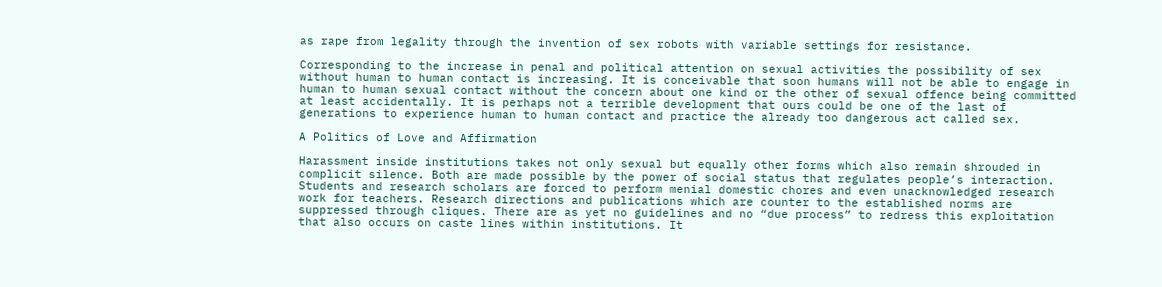as rape from legality through the invention of sex robots with variable settings for resistance.

Corresponding to the increase in penal and political attention on sexual activities the possibility of sex without human to human contact is increasing. It is conceivable that soon humans will not be able to engage in human to human sexual contact without the concern about one kind or the other of sexual offence being committed at least accidentally. It is perhaps not a terrible development that ours could be one of the last of generations to experience human to human contact and practice the already too dangerous act called sex.

A Politics of Love and Affirmation

Harassment inside institutions takes not only sexual but equally other forms which also remain shrouded in complicit silence. Both are made possible by the power of social status that regulates people’s interaction. Students and research scholars are forced to perform menial domestic chores and even unacknowledged research work for teachers. Research directions and publications which are counter to the established norms are suppressed through cliques. There are as yet no guidelines and no “due process” to redress this exploitation that also occurs on caste lines within institutions. It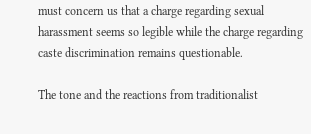must concern us that a charge regarding sexual harassment seems so legible while the charge regarding caste discrimination remains questionable.

The tone and the reactions from traditionalist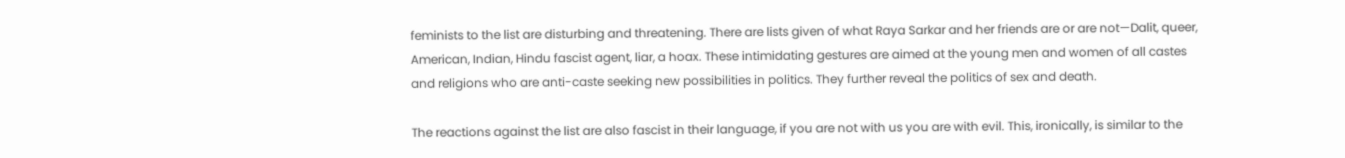feminists to the list are disturbing and threatening. There are lists given of what Raya Sarkar and her friends are or are not—Dalit, queer, American, Indian, Hindu fascist agent, liar, a hoax. These intimidating gestures are aimed at the young men and women of all castes and religions who are anti-caste seeking new possibilities in politics. They further reveal the politics of sex and death.

The reactions against the list are also fascist in their language, if you are not with us you are with evil. This, ironically, is similar to the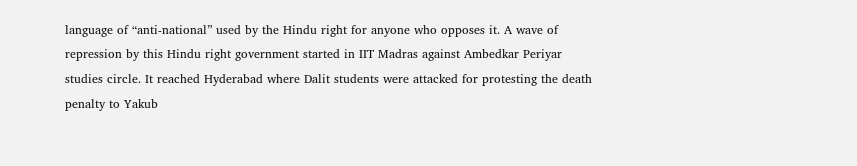language of “anti-national” used by the Hindu right for anyone who opposes it. A wave of repression by this Hindu right government started in IIT Madras against Ambedkar Periyar studies circle. It reached Hyderabad where Dalit students were attacked for protesting the death penalty to Yakub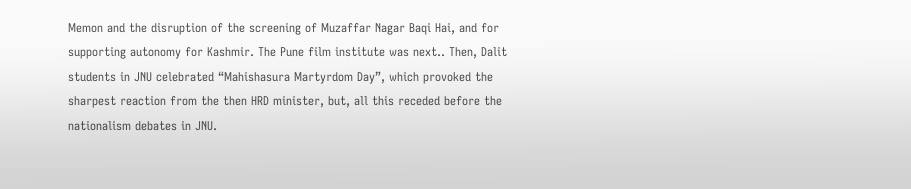Memon and the disruption of the screening of Muzaffar Nagar Baqi Hai, and for supporting autonomy for Kashmir. The Pune film institute was next.. Then, Dalit students in JNU celebrated “Mahishasura Martyrdom Day”, which provoked the sharpest reaction from the then HRD minister, but, all this receded before the nationalism debates in JNU.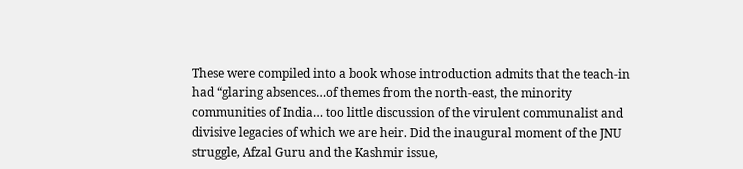These were compiled into a book whose introduction admits that the teach-in had “glaring absences…of themes from the north-east, the minority communities of India… too little discussion of the virulent communalist and divisive legacies of which we are heir. Did the inaugural moment of the JNU struggle, Afzal Guru and the Kashmir issue,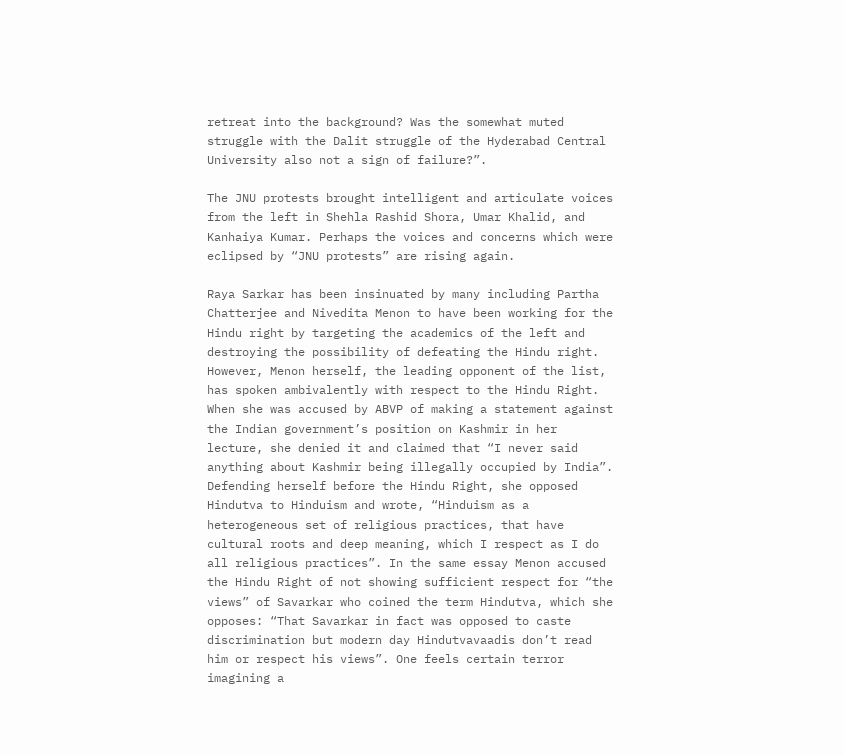retreat into the background? Was the somewhat muted struggle with the Dalit struggle of the Hyderabad Central University also not a sign of failure?”.

The JNU protests brought intelligent and articulate voices from the left in Shehla Rashid Shora, Umar Khalid, and Kanhaiya Kumar. Perhaps the voices and concerns which were eclipsed by “JNU protests” are rising again.

Raya Sarkar has been insinuated by many including Partha Chatterjee and Nivedita Menon to have been working for the Hindu right by targeting the academics of the left and destroying the possibility of defeating the Hindu right. However, Menon herself, the leading opponent of the list, has spoken ambivalently with respect to the Hindu Right. When she was accused by ABVP of making a statement against the Indian government’s position on Kashmir in her lecture, she denied it and claimed that “I never said anything about Kashmir being illegally occupied by India”. Defending herself before the Hindu Right, she opposed Hindutva to Hinduism and wrote, “Hinduism as a heterogeneous set of religious practices, that have cultural roots and deep meaning, which I respect as I do all religious practices”. In the same essay Menon accused the Hindu Right of not showing sufficient respect for “the views” of Savarkar who coined the term Hindutva, which she opposes: “That Savarkar in fact was opposed to caste discrimination but modern day Hindutvavaadis don’t read him or respect his views”. One feels certain terror imagining a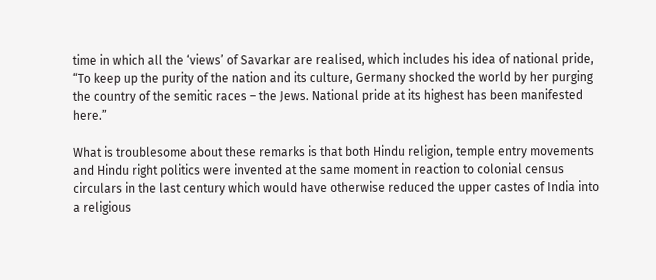time in which all the ‘views’ of Savarkar are realised, which includes his idea of national pride, “To keep up the purity of the nation and its culture, Germany shocked the world by her purging the country of the semitic races – the Jews. National pride at its highest has been manifested here.”

What is troublesome about these remarks is that both Hindu religion, temple entry movements and Hindu right politics were invented at the same moment in reaction to colonial census circulars in the last century which would have otherwise reduced the upper castes of India into a religious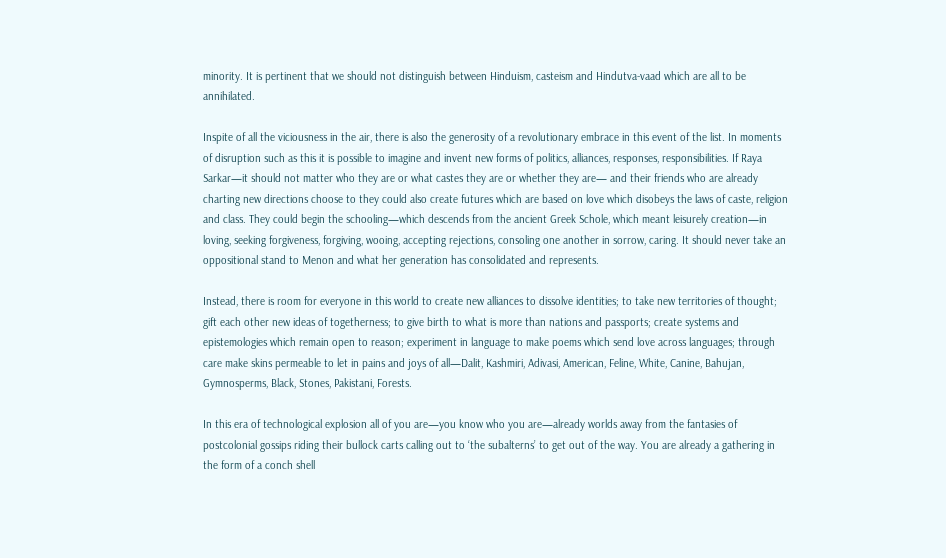minority. It is pertinent that we should not distinguish between Hinduism, casteism and Hindutva-vaad which are all to be annihilated.

Inspite of all the viciousness in the air, there is also the generosity of a revolutionary embrace in this event of the list. In moments of disruption such as this it is possible to imagine and invent new forms of politics, alliances, responses, responsibilities. If Raya Sarkar—it should not matter who they are or what castes they are or whether they are— and their friends who are already charting new directions choose to they could also create futures which are based on love which disobeys the laws of caste, religion and class. They could begin the schooling—which descends from the ancient Greek Schole, which meant leisurely creation—in loving, seeking forgiveness, forgiving, wooing, accepting rejections, consoling one another in sorrow, caring. It should never take an oppositional stand to Menon and what her generation has consolidated and represents.

Instead, there is room for everyone in this world to create new alliances to dissolve identities; to take new territories of thought; gift each other new ideas of togetherness; to give birth to what is more than nations and passports; create systems and epistemologies which remain open to reason; experiment in language to make poems which send love across languages; through care make skins permeable to let in pains and joys of all—Dalit, Kashmiri, Adivasi, American, Feline, White, Canine, Bahujan, Gymnosperms, Black, Stones, Pakistani, Forests.

In this era of technological explosion all of you are—you know who you are—already worlds away from the fantasies of postcolonial gossips riding their bullock carts calling out to ‘the subalterns’ to get out of the way. You are already a gathering in the form of a conch shell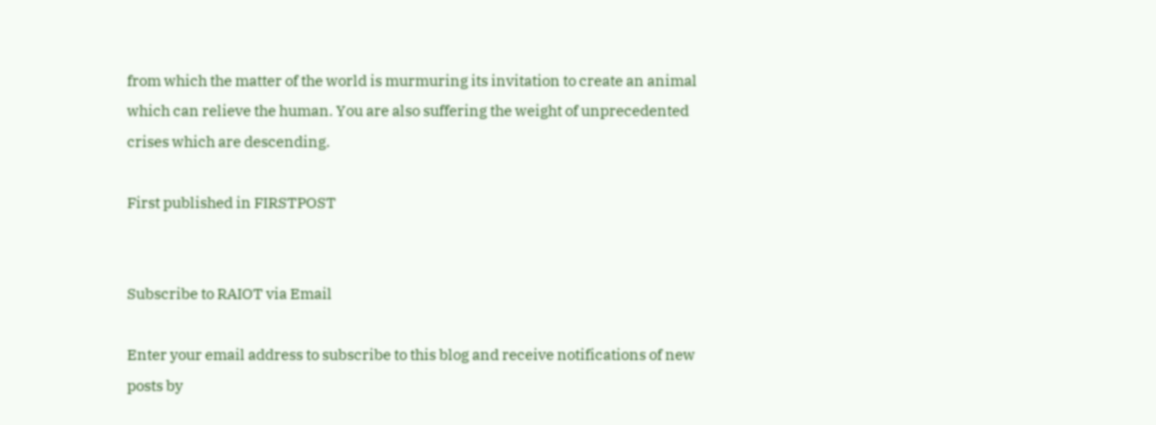from which the matter of the world is murmuring its invitation to create an animal which can relieve the human. You are also suffering the weight of unprecedented crises which are descending.

First published in FIRSTPOST


Subscribe to RAIOT via Email

Enter your email address to subscribe to this blog and receive notifications of new posts by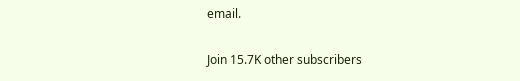email.

Join 15.7K other subscribers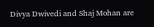Divya Dwivedi and Shaj Mohan are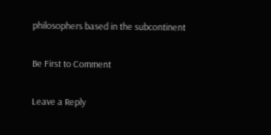philosophers based in the subcontinent

Be First to Comment

Leave a Reply